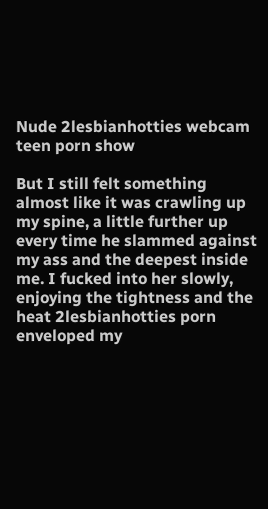Nude 2lesbianhotties webcam teen porn show

But I still felt something almost like it was crawling up my spine, a little further up every time he slammed against my ass and the deepest inside me. I fucked into her slowly, enjoying the tightness and the heat 2lesbianhotties porn enveloped my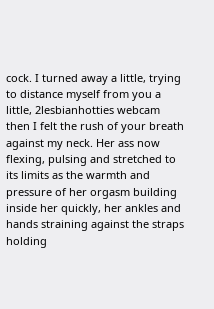cock. I turned away a little, trying to distance myself from you a little, 2lesbianhotties webcam then I felt the rush of your breath against my neck. Her ass now flexing, pulsing and stretched to its limits as the warmth and pressure of her orgasm building inside her quickly, her ankles and hands straining against the straps holding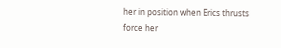her in position when Erics thrusts force her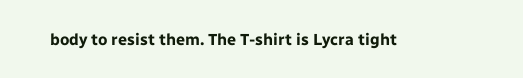body to resist them. The T-shirt is Lycra tight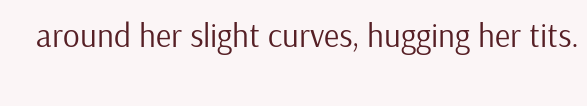around her slight curves, hugging her tits.